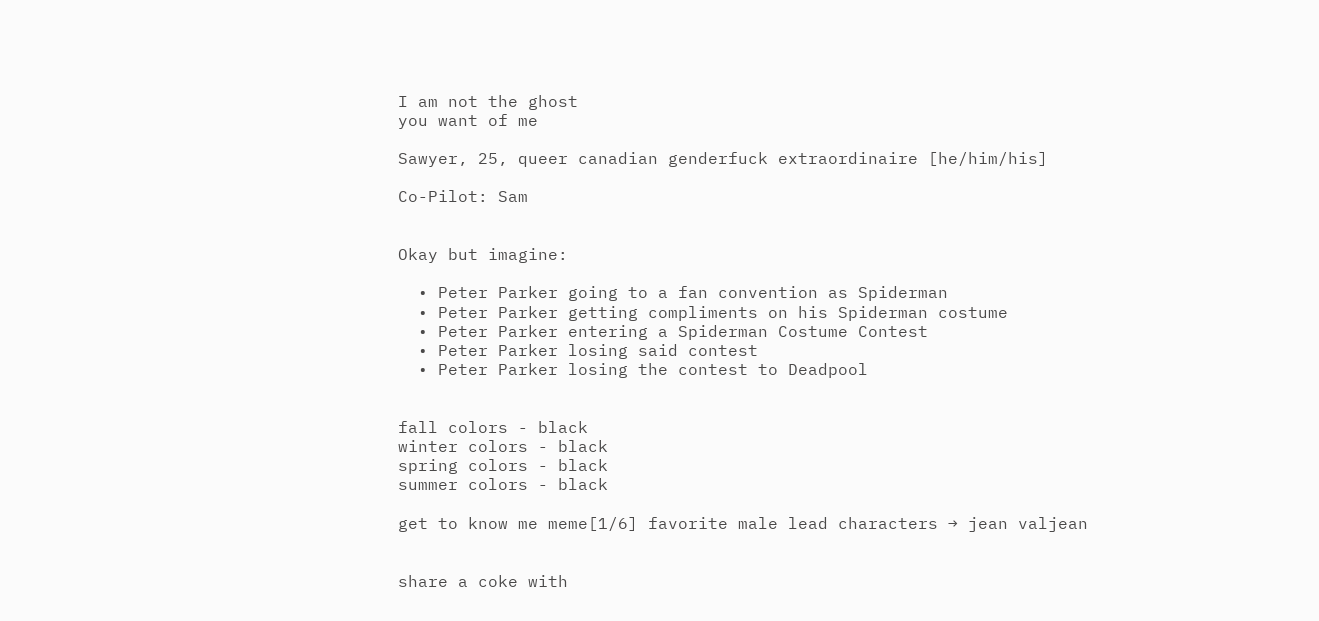I am not the ghost
you want of me

Sawyer, 25, queer canadian genderfuck extraordinaire [he/him/his]

Co-Pilot: Sam


Okay but imagine:

  • Peter Parker going to a fan convention as Spiderman
  • Peter Parker getting compliments on his Spiderman costume
  • Peter Parker entering a Spiderman Costume Contest
  • Peter Parker losing said contest
  • Peter Parker losing the contest to Deadpool


fall colors - black
winter colors - black
spring colors - black
summer colors - black

get to know me meme[1/6] favorite male lead characters → jean valjean


share a coke with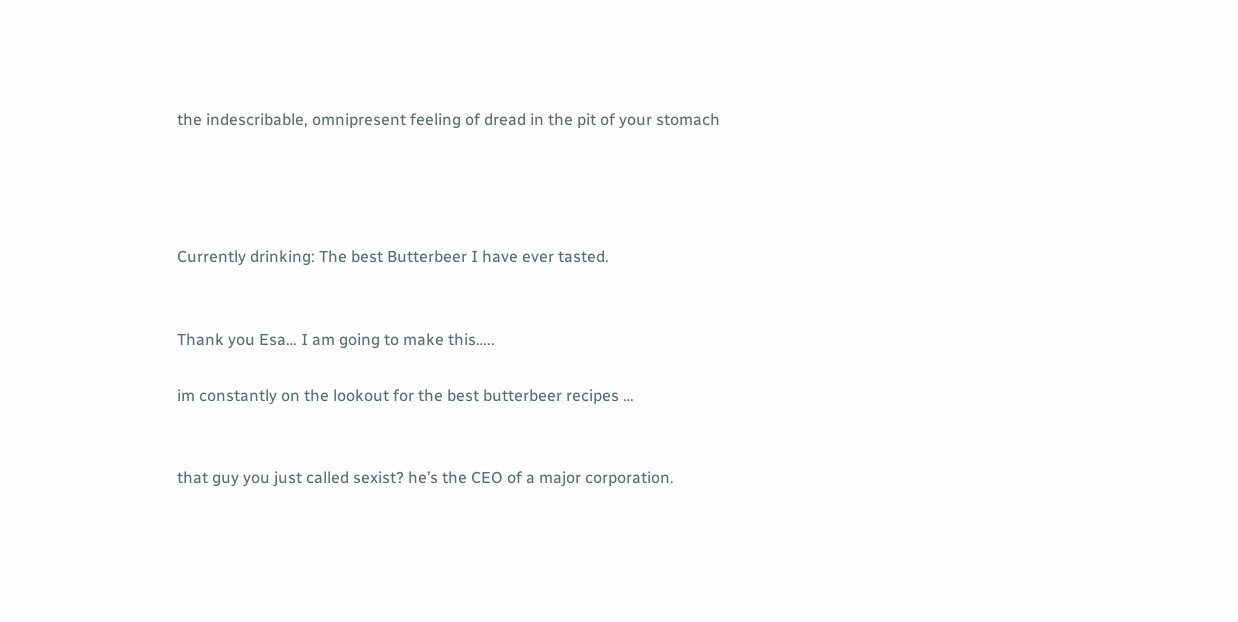the indescribable, omnipresent feeling of dread in the pit of your stomach




Currently drinking: The best Butterbeer I have ever tasted.


Thank you Esa… I am going to make this…..

im constantly on the lookout for the best butterbeer recipes …


that guy you just called sexist? he’s the CEO of a major corporation.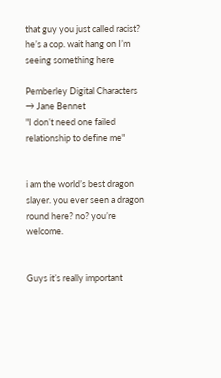that guy you just called racist? he’s a cop. wait hang on I’m seeing something here

Pemberley Digital Characters → Jane Bennet
"I don’t need one failed relationship to define me"


i am the world’s best dragon slayer. you ever seen a dragon round here? no? you’re welcome.


Guys it’s really important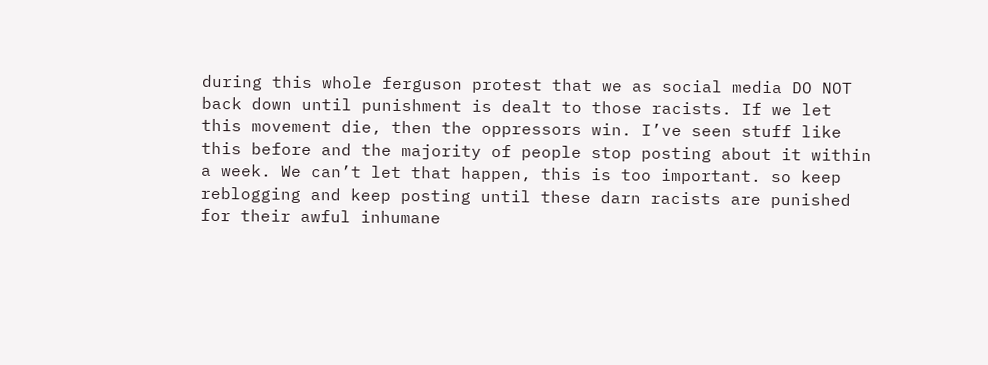during this whole ferguson protest that we as social media DO NOT back down until punishment is dealt to those racists. If we let this movement die, then the oppressors win. I’ve seen stuff like this before and the majority of people stop posting about it within a week. We can’t let that happen, this is too important. so keep reblogging and keep posting until these darn racists are punished for their awful inhumane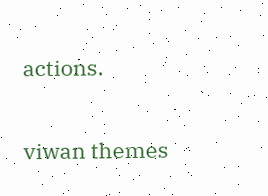actions.

viwan themes